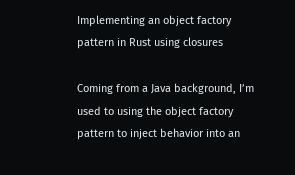Implementing an object factory pattern in Rust using closures

Coming from a Java background, I’m used to using the object factory pattern to inject behavior into an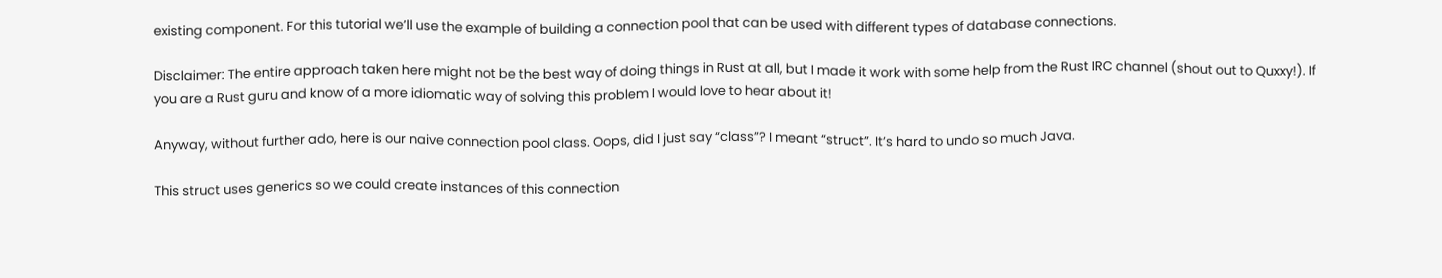existing component. For this tutorial we’ll use the example of building a connection pool that can be used with different types of database connections.

Disclaimer: The entire approach taken here might not be the best way of doing things in Rust at all, but I made it work with some help from the Rust IRC channel (shout out to Quxxy!). If you are a Rust guru and know of a more idiomatic way of solving this problem I would love to hear about it!

Anyway, without further ado, here is our naive connection pool class. Oops, did I just say “class”? I meant “struct”. It’s hard to undo so much Java.

This struct uses generics so we could create instances of this connection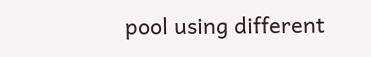pool using different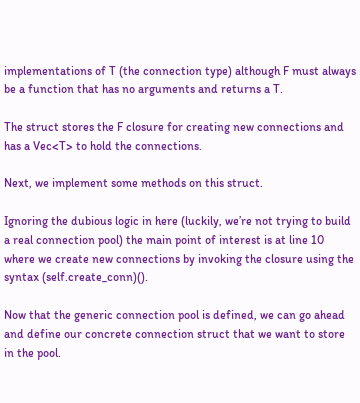implementations of T (the connection type) although F must always be a function that has no arguments and returns a T.

The struct stores the F closure for creating new connections and has a Vec<T> to hold the connections.

Next, we implement some methods on this struct.

Ignoring the dubious logic in here (luckily, we’re not trying to build a real connection pool) the main point of interest is at line 10 where we create new connections by invoking the closure using the syntax (self.create_conn)().

Now that the generic connection pool is defined, we can go ahead and define our concrete connection struct that we want to store in the pool.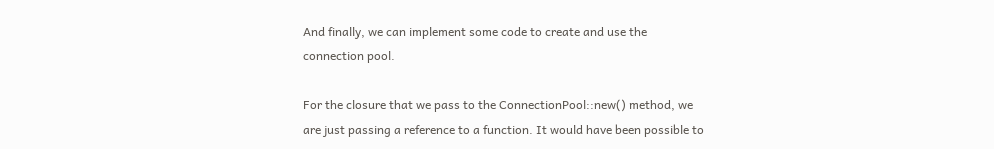And finally, we can implement some code to create and use the connection pool.

For the closure that we pass to the ConnectionPool::new() method, we are just passing a reference to a function. It would have been possible to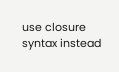use closure syntax instead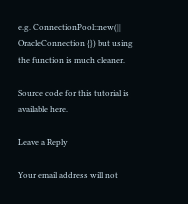e.g. ConnectionPool::new(|| OracleConnection {}) but using the function is much cleaner.

Source code for this tutorial is available here.

Leave a Reply

Your email address will not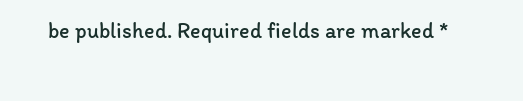be published. Required fields are marked *